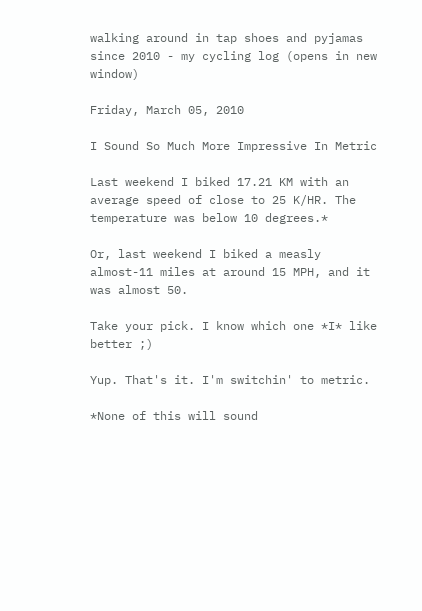walking around in tap shoes and pyjamas since 2010 - my cycling log (opens in new window)

Friday, March 05, 2010

I Sound So Much More Impressive In Metric

Last weekend I biked 17.21 KM with an average speed of close to 25 K/HR. The temperature was below 10 degrees.*

Or, last weekend I biked a measly almost-11 miles at around 15 MPH, and it was almost 50.

Take your pick. I know which one *I* like better ;)

Yup. That's it. I'm switchin' to metric.

*None of this will sound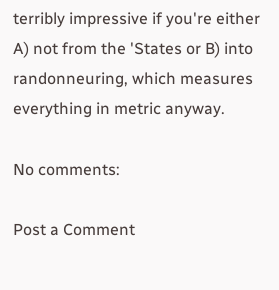terribly impressive if you're either A) not from the 'States or B) into randonneuring, which measures everything in metric anyway.

No comments:

Post a Comment